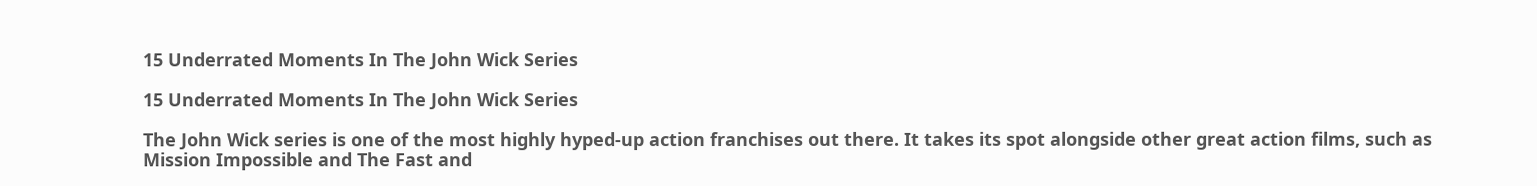15 Underrated Moments In The John Wick Series

15 Underrated Moments In The John Wick Series

The John Wick series is one of the most highly hyped-up action franchises out there. It takes its spot alongside other great action films, such as Mission Impossible and The Fast and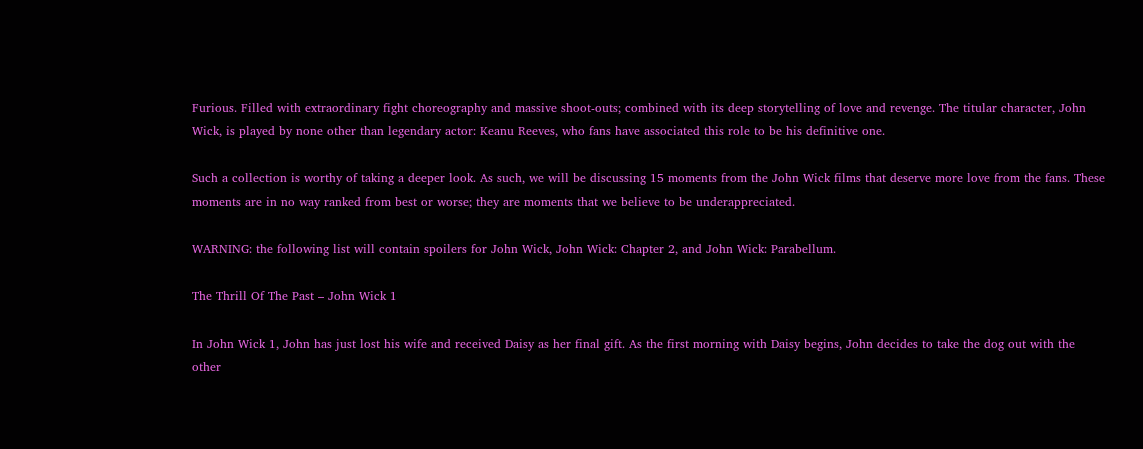Furious. Filled with extraordinary fight choreography and massive shoot-outs; combined with its deep storytelling of love and revenge. The titular character, John Wick, is played by none other than legendary actor: Keanu Reeves, who fans have associated this role to be his definitive one.

Such a collection is worthy of taking a deeper look. As such, we will be discussing 15 moments from the John Wick films that deserve more love from the fans. These moments are in no way ranked from best or worse; they are moments that we believe to be underappreciated.

WARNING: the following list will contain spoilers for John Wick, John Wick: Chapter 2, and John Wick: Parabellum.

The Thrill Of The Past – John Wick 1

In John Wick 1, John has just lost his wife and received Daisy as her final gift. As the first morning with Daisy begins, John decides to take the dog out with the other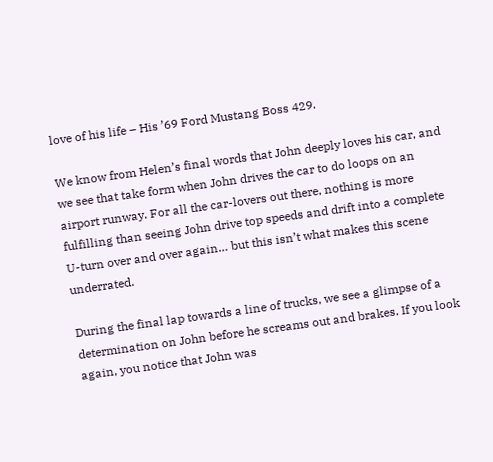love of his life – His ’69 Ford Mustang Boss 429.

We know from Helen’s final words that John deeply loves his car, and we see that take form when John drives the car to do loops on an airport runway. For all the car-lovers out there, nothing is more fulfilling than seeing John drive top speeds and drift into a complete U-turn over and over again… but this isn’t what makes this scene underrated.

During the final lap towards a line of trucks, we see a glimpse of a determination on John before he screams out and brakes. If you look again, you notice that John was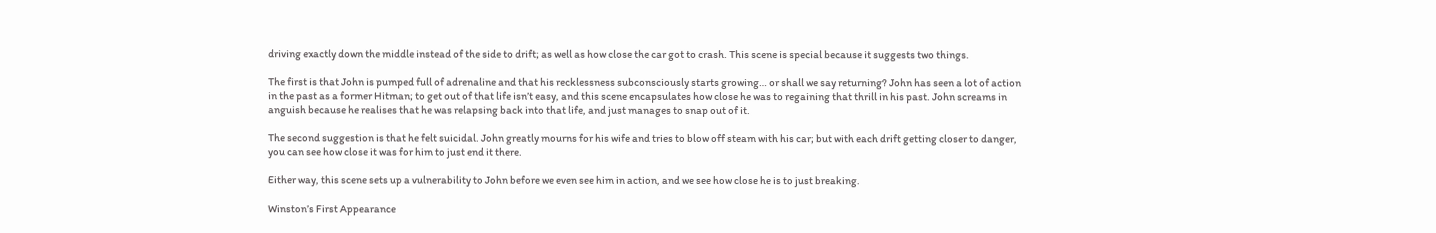driving exactly down the middle instead of the side to drift; as well as how close the car got to crash. This scene is special because it suggests two things.

The first is that John is pumped full of adrenaline and that his recklessness subconsciously starts growing… or shall we say returning? John has seen a lot of action in the past as a former Hitman; to get out of that life isn’t easy, and this scene encapsulates how close he was to regaining that thrill in his past. John screams in anguish because he realises that he was relapsing back into that life, and just manages to snap out of it.

The second suggestion is that he felt suicidal. John greatly mourns for his wife and tries to blow off steam with his car; but with each drift getting closer to danger, you can see how close it was for him to just end it there.

Either way, this scene sets up a vulnerability to John before we even see him in action, and we see how close he is to just breaking.

Winston’s First Appearance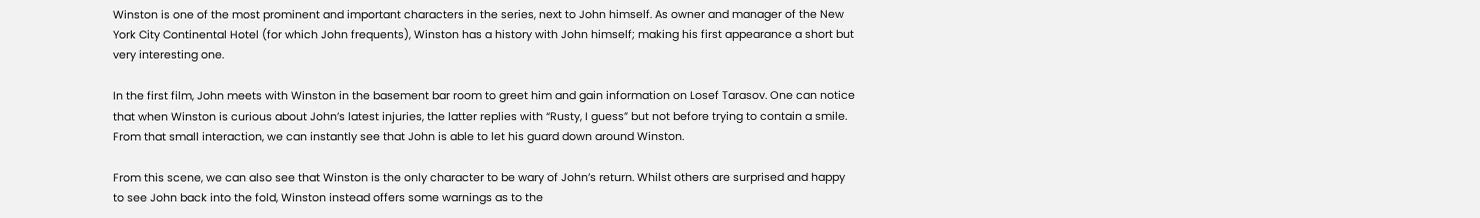Winston is one of the most prominent and important characters in the series, next to John himself. As owner and manager of the New York City Continental Hotel (for which John frequents), Winston has a history with John himself; making his first appearance a short but very interesting one.

In the first film, John meets with Winston in the basement bar room to greet him and gain information on Losef Tarasov. One can notice that when Winston is curious about John’s latest injuries, the latter replies with “Rusty, I guess” but not before trying to contain a smile. From that small interaction, we can instantly see that John is able to let his guard down around Winston.

From this scene, we can also see that Winston is the only character to be wary of John’s return. Whilst others are surprised and happy to see John back into the fold, Winston instead offers some warnings as to the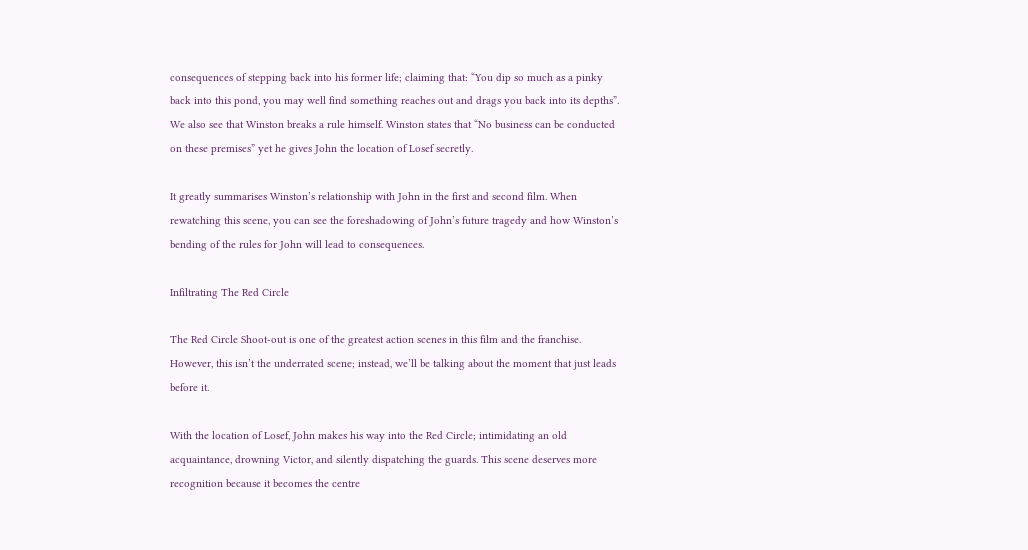consequences of stepping back into his former life; claiming that: “You dip so much as a pinky back into this pond, you may well find something reaches out and drags you back into its depths”. We also see that Winston breaks a rule himself. Winston states that “No business can be conducted on these premises” yet he gives John the location of Losef secretly.

It greatly summarises Winston’s relationship with John in the first and second film. When rewatching this scene, you can see the foreshadowing of John’s future tragedy and how Winston’s bending of the rules for John will lead to consequences.

Infiltrating The Red Circle

The Red Circle Shoot-out is one of the greatest action scenes in this film and the franchise. However, this isn’t the underrated scene; instead, we’ll be talking about the moment that just leads before it.

With the location of Losef, John makes his way into the Red Circle; intimidating an old acquaintance, drowning Victor, and silently dispatching the guards. This scene deserves more recognition because it becomes the centre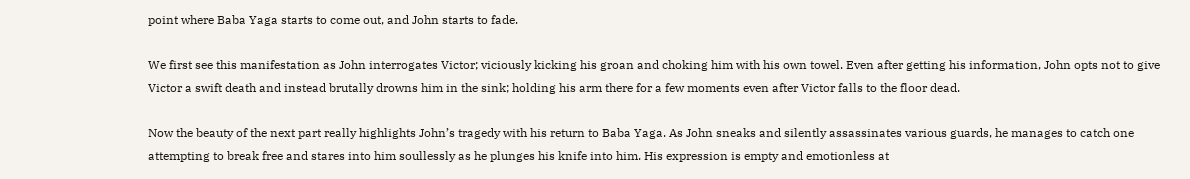point where Baba Yaga starts to come out, and John starts to fade.

We first see this manifestation as John interrogates Victor; viciously kicking his groan and choking him with his own towel. Even after getting his information, John opts not to give Victor a swift death and instead brutally drowns him in the sink; holding his arm there for a few moments even after Victor falls to the floor dead.

Now the beauty of the next part really highlights John’s tragedy with his return to Baba Yaga. As John sneaks and silently assassinates various guards, he manages to catch one attempting to break free and stares into him soullessly as he plunges his knife into him. His expression is empty and emotionless at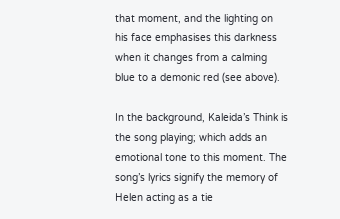that moment, and the lighting on his face emphasises this darkness when it changes from a calming blue to a demonic red (see above).

In the background, Kaleida’s Think is the song playing; which adds an emotional tone to this moment. The song’s lyrics signify the memory of Helen acting as a tie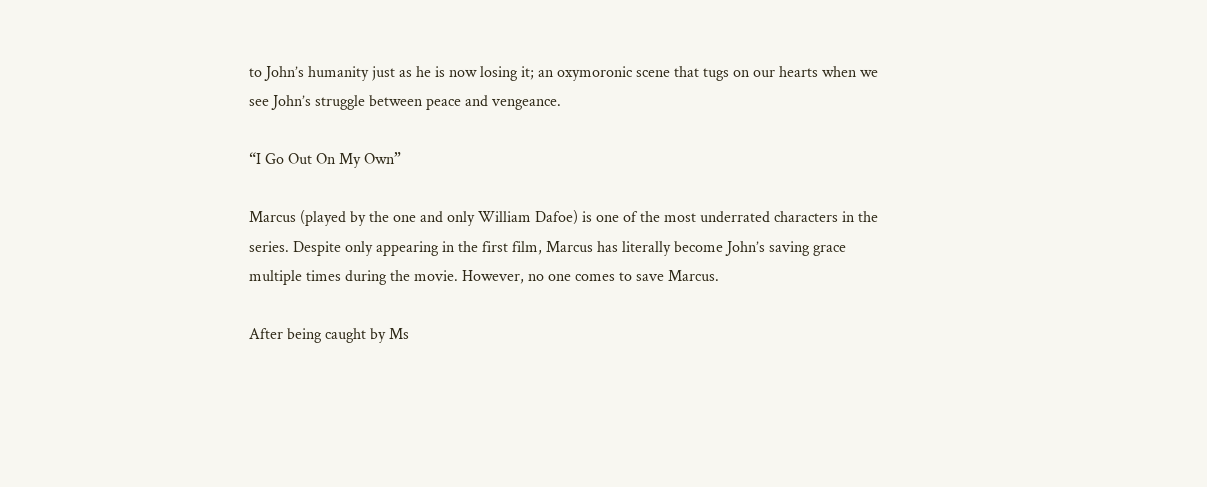to John’s humanity just as he is now losing it; an oxymoronic scene that tugs on our hearts when we see John’s struggle between peace and vengeance.

“I Go Out On My Own”

Marcus (played by the one and only William Dafoe) is one of the most underrated characters in the series. Despite only appearing in the first film, Marcus has literally become John’s saving grace multiple times during the movie. However, no one comes to save Marcus.

After being caught by Ms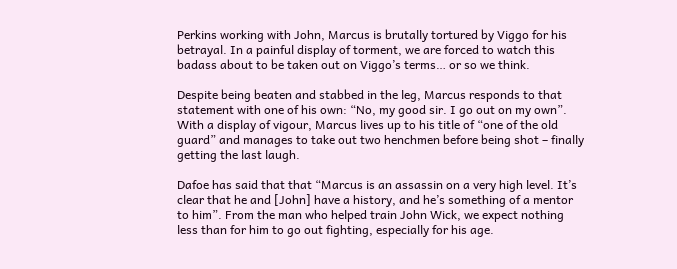Perkins working with John, Marcus is brutally tortured by Viggo for his betrayal. In a painful display of torment, we are forced to watch this badass about to be taken out on Viggo’s terms… or so we think.

Despite being beaten and stabbed in the leg, Marcus responds to that statement with one of his own: “No, my good sir. I go out on my own”. With a display of vigour, Marcus lives up to his title of “one of the old guard” and manages to take out two henchmen before being shot – finally getting the last laugh.

Dafoe has said that that “Marcus is an assassin on a very high level. It’s clear that he and [John] have a history, and he’s something of a mentor to him”. From the man who helped train John Wick, we expect nothing less than for him to go out fighting, especially for his age.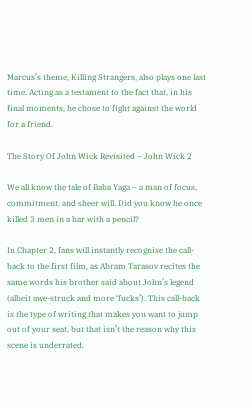Marcus’s theme, Killing Strangers, also plays one last time. Acting as a testament to the fact that, in his final moments, he chose to fight against the world for a friend.

The Story Of John Wick Revisited – John Wick 2

We all know the tale of Baba Yaga – a man of focus, commitment, and sheer will. Did you know he once killed 3 men in a bar with a pencil?

In Chapter 2, fans will instantly recognise the call-back to the first film, as Abram Tarasov recites the same words his brother said about John’s legend (albeit awe-struck and more ‘fucks’). This call-back is the type of writing that makes you want to jump out of your seat, but that isn’t the reason why this scene is underrated.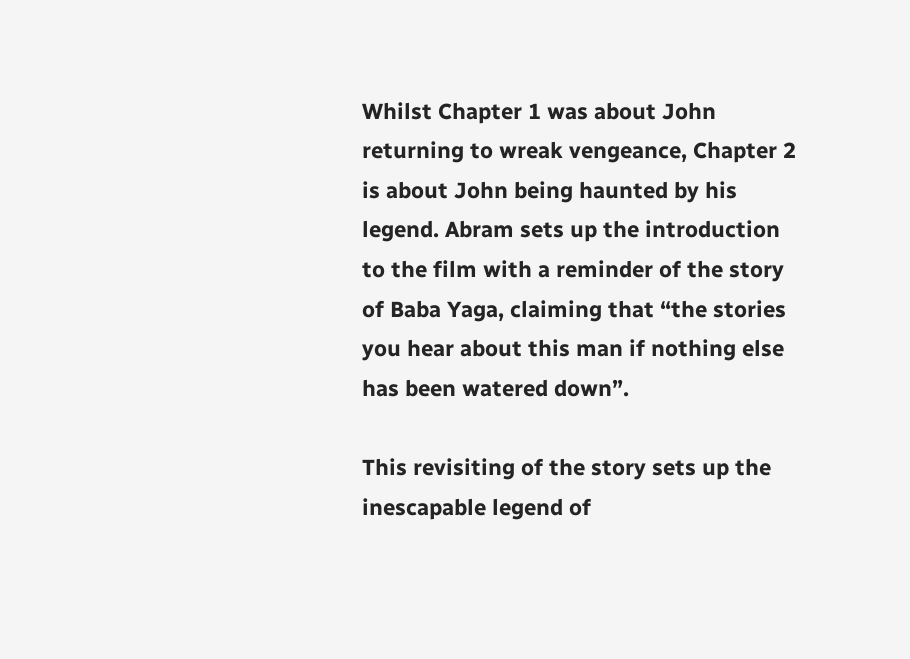Whilst Chapter 1 was about John returning to wreak vengeance, Chapter 2 is about John being haunted by his legend. Abram sets up the introduction to the film with a reminder of the story of Baba Yaga, claiming that “the stories you hear about this man if nothing else has been watered down”.

This revisiting of the story sets up the inescapable legend of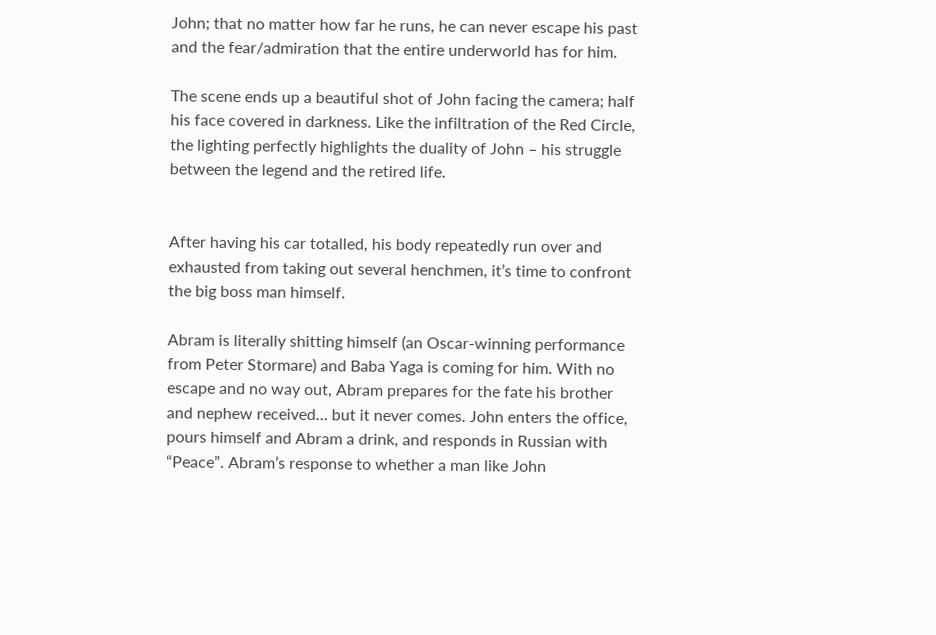John; that no matter how far he runs, he can never escape his past and the fear/admiration that the entire underworld has for him.

The scene ends up a beautiful shot of John facing the camera; half his face covered in darkness. Like the infiltration of the Red Circle, the lighting perfectly highlights the duality of John – his struggle between the legend and the retired life.


After having his car totalled, his body repeatedly run over and exhausted from taking out several henchmen, it’s time to confront the big boss man himself.

Abram is literally shitting himself (an Oscar-winning performance from Peter Stormare) and Baba Yaga is coming for him. With no escape and no way out, Abram prepares for the fate his brother and nephew received… but it never comes. John enters the office, pours himself and Abram a drink, and responds in Russian with “Peace”. Abram’s response to whether a man like John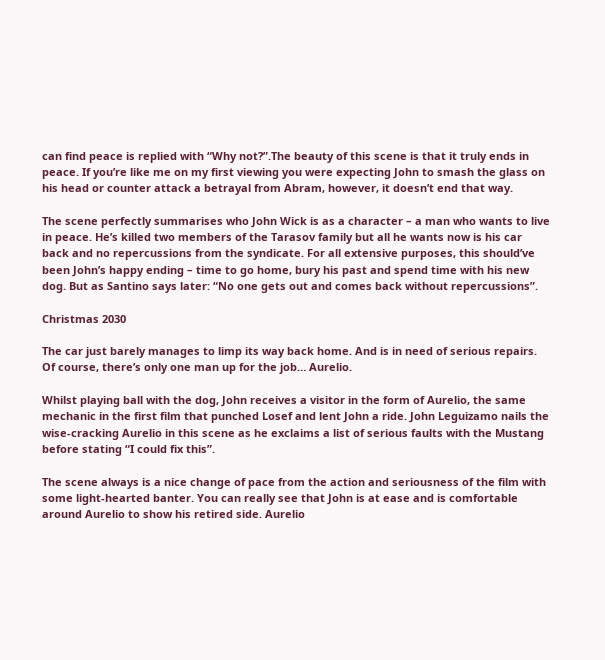can find peace is replied with “Why not?”.The beauty of this scene is that it truly ends in peace. If you’re like me on my first viewing you were expecting John to smash the glass on his head or counter attack a betrayal from Abram, however, it doesn’t end that way.

The scene perfectly summarises who John Wick is as a character – a man who wants to live in peace. He’s killed two members of the Tarasov family but all he wants now is his car back and no repercussions from the syndicate. For all extensive purposes, this should’ve been John’s happy ending – time to go home, bury his past and spend time with his new dog. But as Santino says later: “No one gets out and comes back without repercussions”.

Christmas 2030

The car just barely manages to limp its way back home. And is in need of serious repairs. Of course, there’s only one man up for the job… Aurelio.

Whilst playing ball with the dog, John receives a visitor in the form of Aurelio, the same mechanic in the first film that punched Losef and lent John a ride. John Leguizamo nails the wise-cracking Aurelio in this scene as he exclaims a list of serious faults with the Mustang before stating “I could fix this”.

The scene always is a nice change of pace from the action and seriousness of the film with some light-hearted banter. You can really see that John is at ease and is comfortable around Aurelio to show his retired side. Aurelio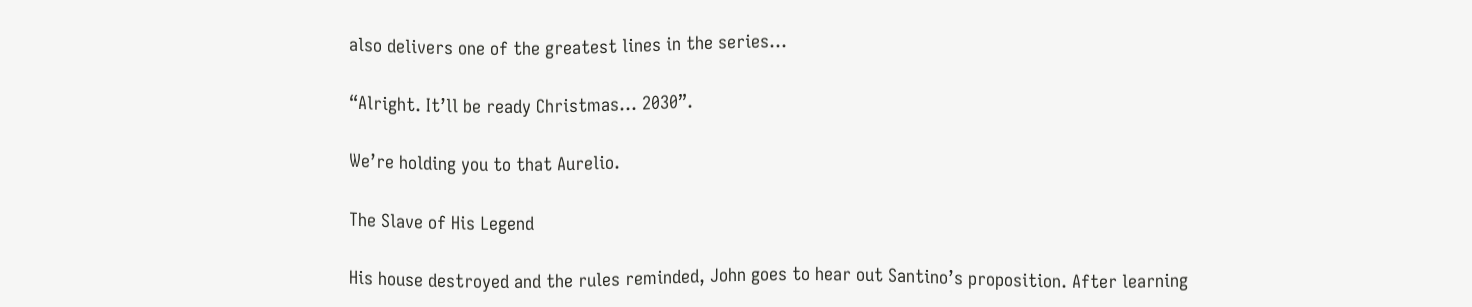also delivers one of the greatest lines in the series…

“Alright. It’ll be ready Christmas… 2030”.

We’re holding you to that Aurelio.

The Slave of His Legend

His house destroyed and the rules reminded, John goes to hear out Santino’s proposition. After learning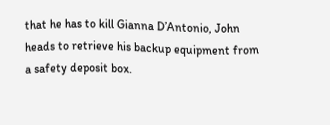that he has to kill Gianna D’Antonio, John heads to retrieve his backup equipment from a safety deposit box.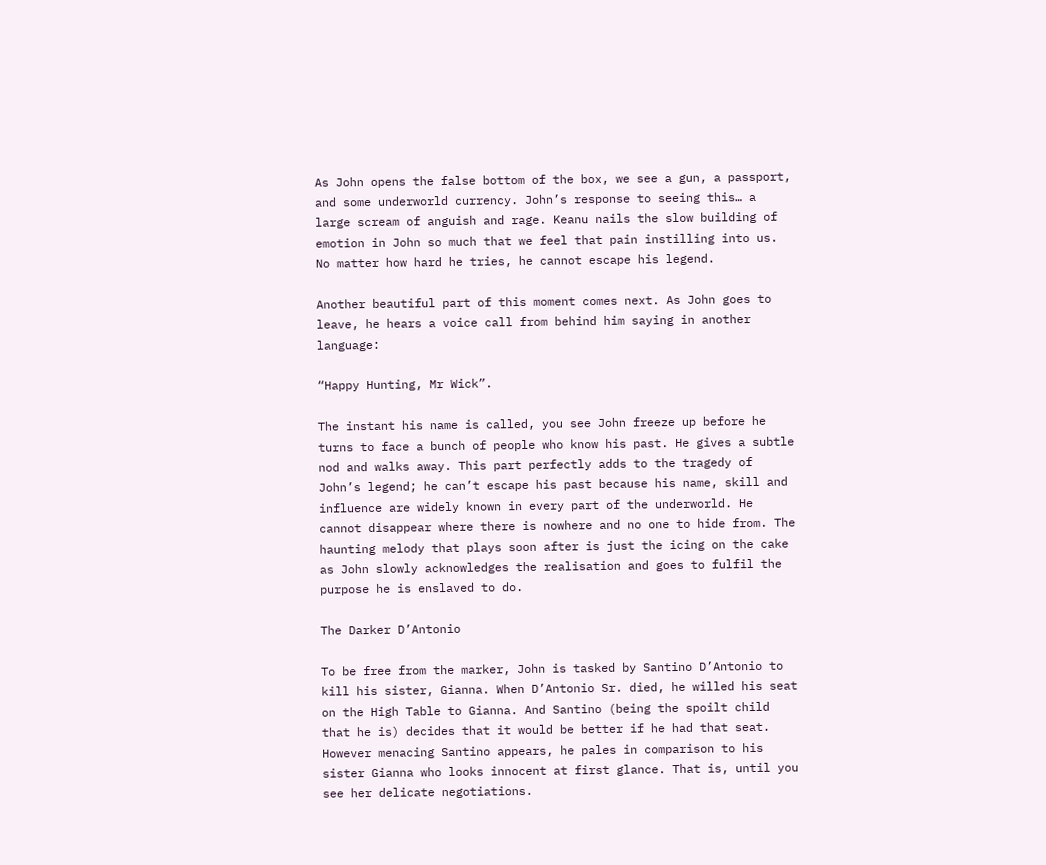As John opens the false bottom of the box, we see a gun, a passport, and some underworld currency. John’s response to seeing this… a large scream of anguish and rage. Keanu nails the slow building of emotion in John so much that we feel that pain instilling into us. No matter how hard he tries, he cannot escape his legend.

Another beautiful part of this moment comes next. As John goes to leave, he hears a voice call from behind him saying in another language:

“Happy Hunting, Mr Wick”.

The instant his name is called, you see John freeze up before he turns to face a bunch of people who know his past. He gives a subtle nod and walks away. This part perfectly adds to the tragedy of John’s legend; he can’t escape his past because his name, skill and influence are widely known in every part of the underworld. He cannot disappear where there is nowhere and no one to hide from. The haunting melody that plays soon after is just the icing on the cake as John slowly acknowledges the realisation and goes to fulfil the purpose he is enslaved to do.

The Darker D’Antonio

To be free from the marker, John is tasked by Santino D’Antonio to kill his sister, Gianna. When D’Antonio Sr. died, he willed his seat on the High Table to Gianna. And Santino (being the spoilt child that he is) decides that it would be better if he had that seat. However menacing Santino appears, he pales in comparison to his sister Gianna who looks innocent at first glance. That is, until you see her delicate negotiations.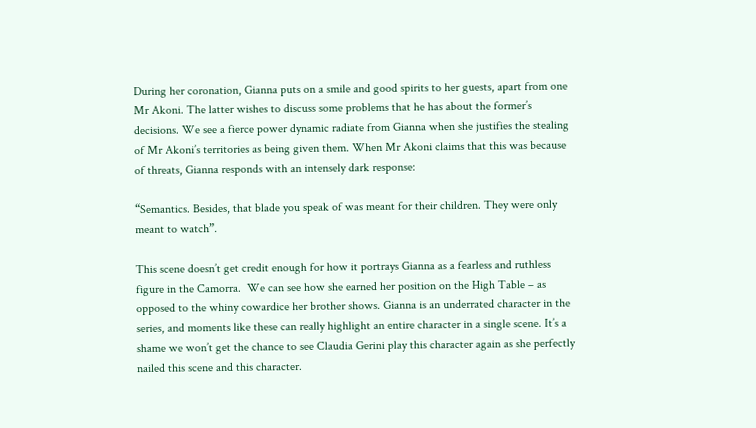During her coronation, Gianna puts on a smile and good spirits to her guests, apart from one Mr Akoni. The latter wishes to discuss some problems that he has about the former’s decisions. We see a fierce power dynamic radiate from Gianna when she justifies the stealing of Mr Akoni’s territories as being given them. When Mr Akoni claims that this was because of threats, Gianna responds with an intensely dark response:

“Semantics. Besides, that blade you speak of was meant for their children. They were only meant to watch”.

This scene doesn’t get credit enough for how it portrays Gianna as a fearless and ruthless figure in the Camorra.  We can see how she earned her position on the High Table – as opposed to the whiny cowardice her brother shows. Gianna is an underrated character in the series, and moments like these can really highlight an entire character in a single scene. It’s a shame we won’t get the chance to see Claudia Gerini play this character again as she perfectly nailed this scene and this character.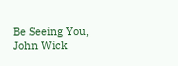Be Seeing You, John Wick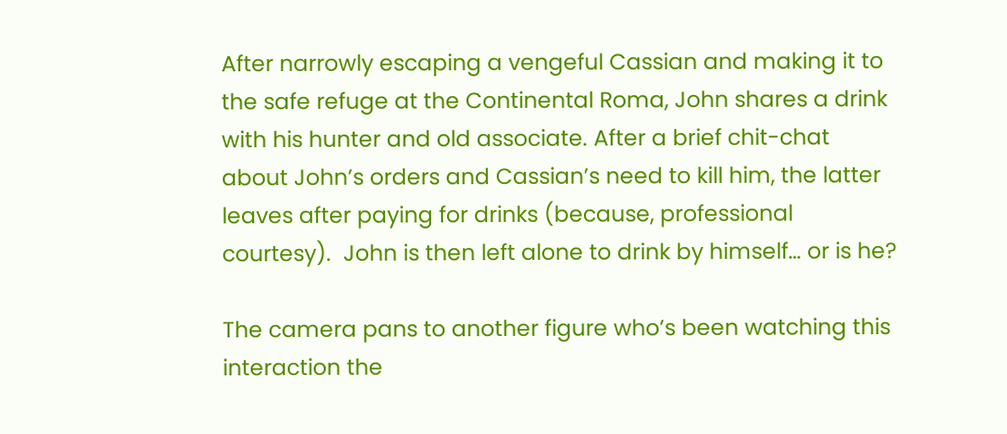After narrowly escaping a vengeful Cassian and making it to the safe refuge at the Continental Roma, John shares a drink with his hunter and old associate. After a brief chit-chat about John’s orders and Cassian’s need to kill him, the latter leaves after paying for drinks (because, professional courtesy).  John is then left alone to drink by himself… or is he?

The camera pans to another figure who’s been watching this interaction the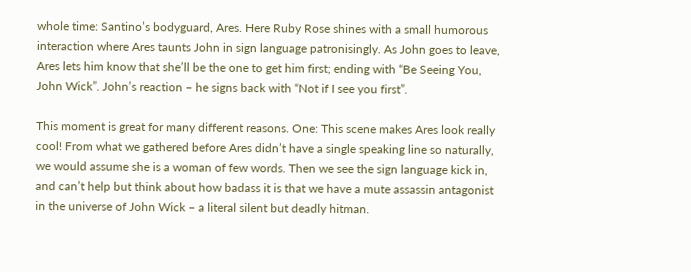whole time: Santino’s bodyguard, Ares. Here Ruby Rose shines with a small humorous interaction where Ares taunts John in sign language patronisingly. As John goes to leave, Ares lets him know that she’ll be the one to get him first; ending with “Be Seeing You, John Wick”. John’s reaction – he signs back with “Not if I see you first”.

This moment is great for many different reasons. One: This scene makes Ares look really cool! From what we gathered before Ares didn’t have a single speaking line so naturally, we would assume she is a woman of few words. Then we see the sign language kick in, and can’t help but think about how badass it is that we have a mute assassin antagonist in the universe of John Wick – a literal silent but deadly hitman.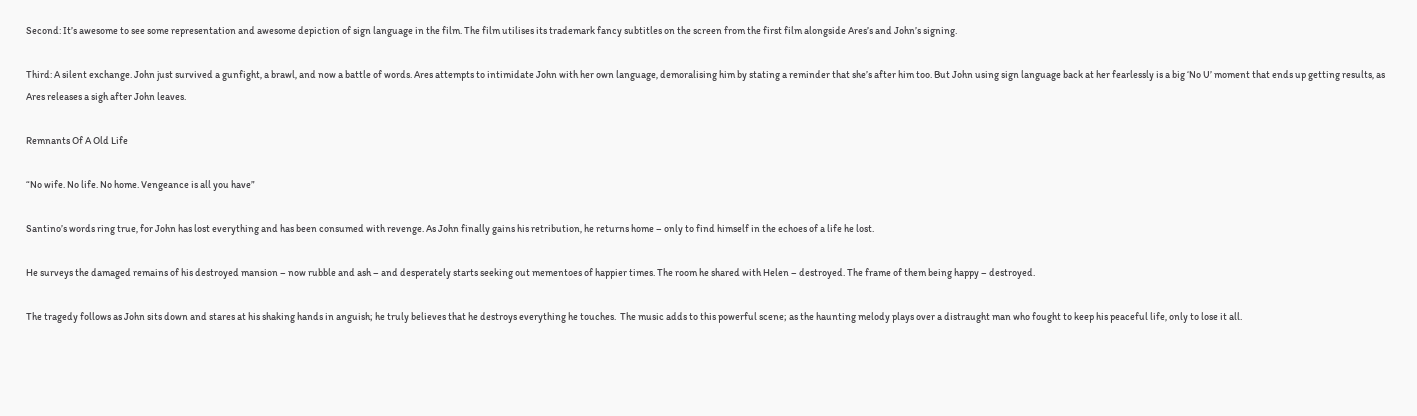Second: It’s awesome to see some representation and awesome depiction of sign language in the film. The film utilises its trademark fancy subtitles on the screen from the first film alongside Ares’s and John’s signing.

Third: A silent exchange. John just survived a gunfight, a brawl, and now a battle of words. Ares attempts to intimidate John with her own language, demoralising him by stating a reminder that she’s after him too. But John using sign language back at her fearlessly is a big ‘No U’ moment that ends up getting results, as Ares releases a sigh after John leaves.

Remnants Of A Old Life

“No wife. No life. No home. Vengeance is all you have”

Santino’s words ring true, for John has lost everything and has been consumed with revenge. As John finally gains his retribution, he returns home – only to find himself in the echoes of a life he lost.

He surveys the damaged remains of his destroyed mansion – now rubble and ash – and desperately starts seeking out mementoes of happier times. The room he shared with Helen – destroyed. The frame of them being happy – destroyed.

The tragedy follows as John sits down and stares at his shaking hands in anguish; he truly believes that he destroys everything he touches.  The music adds to this powerful scene; as the haunting melody plays over a distraught man who fought to keep his peaceful life, only to lose it all.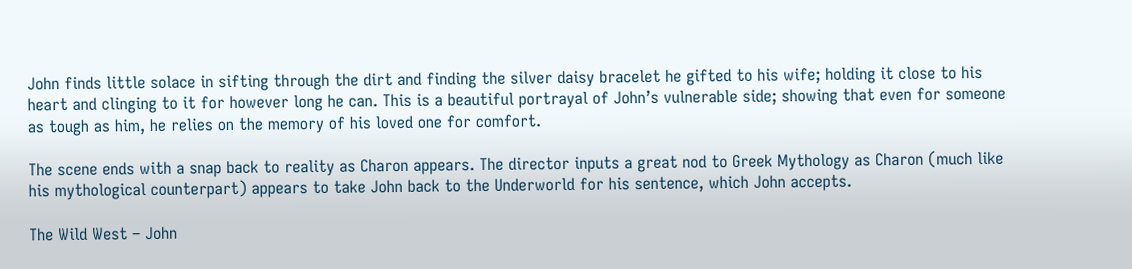John finds little solace in sifting through the dirt and finding the silver daisy bracelet he gifted to his wife; holding it close to his heart and clinging to it for however long he can. This is a beautiful portrayal of John’s vulnerable side; showing that even for someone as tough as him, he relies on the memory of his loved one for comfort.

The scene ends with a snap back to reality as Charon appears. The director inputs a great nod to Greek Mythology as Charon (much like his mythological counterpart) appears to take John back to the Underworld for his sentence, which John accepts.

The Wild West – John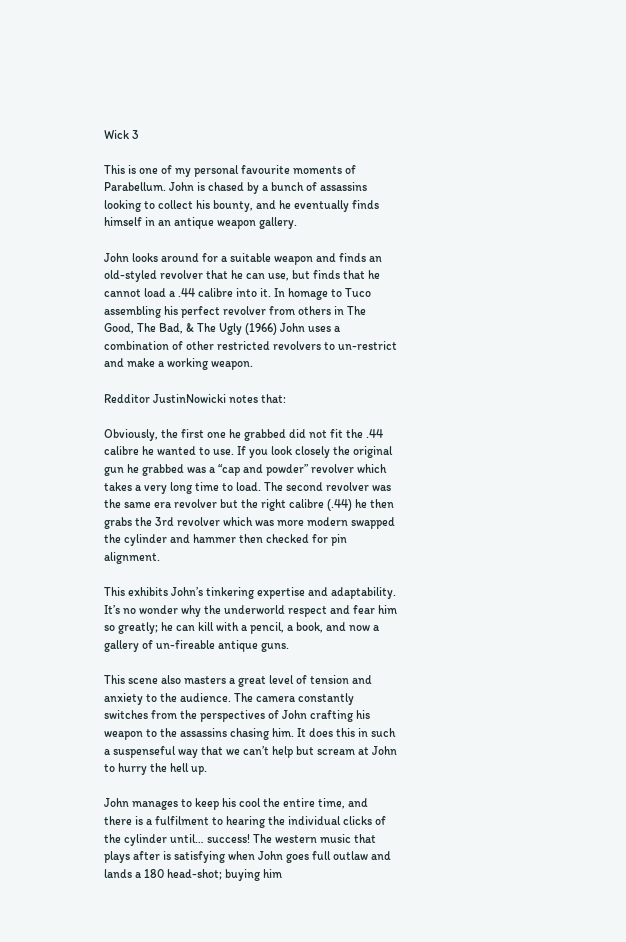Wick 3

This is one of my personal favourite moments of Parabellum. John is chased by a bunch of assassins looking to collect his bounty, and he eventually finds himself in an antique weapon gallery.

John looks around for a suitable weapon and finds an old-styled revolver that he can use, but finds that he cannot load a .44 calibre into it. In homage to Tuco assembling his perfect revolver from others in The Good, The Bad, & The Ugly (1966) John uses a combination of other restricted revolvers to un-restrict and make a working weapon.

Redditor JustinNowicki notes that:

Obviously, the first one he grabbed did not fit the .44 calibre he wanted to use. If you look closely the original gun he grabbed was a “cap and powder” revolver which takes a very long time to load. The second revolver was the same era revolver but the right calibre (.44) he then grabs the 3rd revolver which was more modern swapped the cylinder and hammer then checked for pin alignment.

This exhibits John’s tinkering expertise and adaptability. It’s no wonder why the underworld respect and fear him so greatly; he can kill with a pencil, a book, and now a gallery of un-fireable antique guns.

This scene also masters a great level of tension and anxiety to the audience. The camera constantly switches from the perspectives of John crafting his weapon to the assassins chasing him. It does this in such a suspenseful way that we can’t help but scream at John to hurry the hell up.

John manages to keep his cool the entire time, and there is a fulfilment to hearing the individual clicks of the cylinder until… success! The western music that plays after is satisfying when John goes full outlaw and lands a 180 head-shot; buying him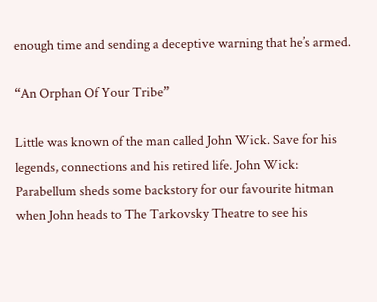enough time and sending a deceptive warning that he’s armed.

“An Orphan Of Your Tribe”

Little was known of the man called John Wick. Save for his legends, connections and his retired life. John Wick: Parabellum sheds some backstory for our favourite hitman when John heads to The Tarkovsky Theatre to see his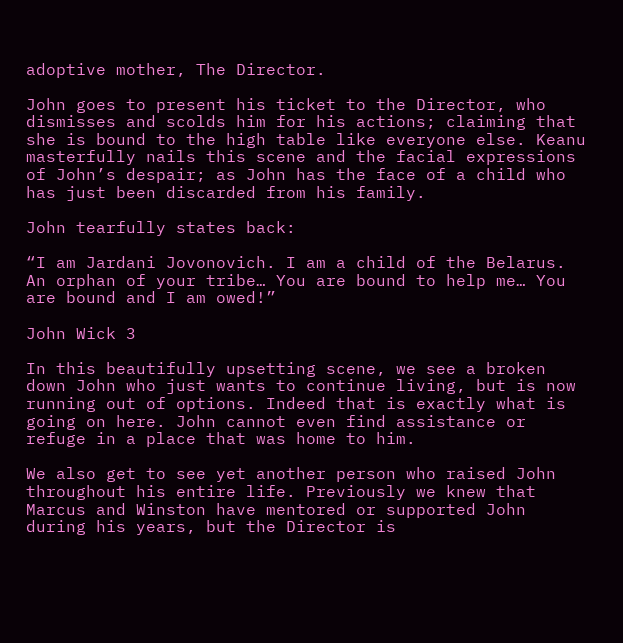adoptive mother, The Director.

John goes to present his ticket to the Director, who dismisses and scolds him for his actions; claiming that she is bound to the high table like everyone else. Keanu masterfully nails this scene and the facial expressions of John’s despair; as John has the face of a child who has just been discarded from his family.

John tearfully states back:

“I am Jardani Jovonovich. I am a child of the Belarus. An orphan of your tribe… You are bound to help me… You are bound and I am owed!”

John Wick 3

In this beautifully upsetting scene, we see a broken down John who just wants to continue living, but is now running out of options. Indeed that is exactly what is going on here. John cannot even find assistance or refuge in a place that was home to him.

We also get to see yet another person who raised John throughout his entire life. Previously we knew that Marcus and Winston have mentored or supported John during his years, but the Director is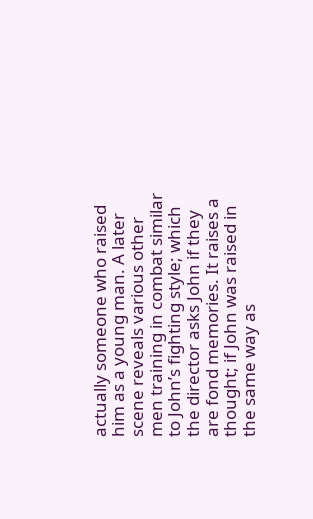actually someone who raised him as a young man. A later scene reveals various other men training in combat similar to John’s fighting style; which the director asks John if they are fond memories. It raises a thought; if John was raised in the same way as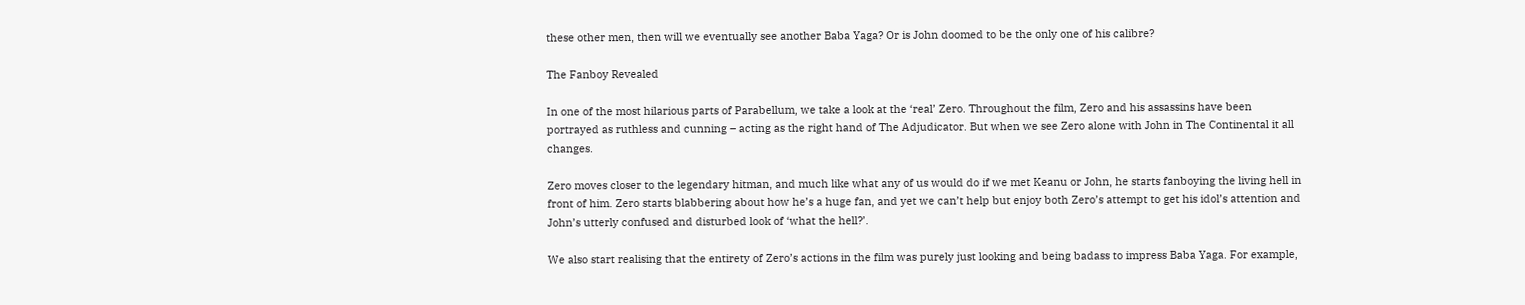these other men, then will we eventually see another Baba Yaga? Or is John doomed to be the only one of his calibre?

The Fanboy Revealed

In one of the most hilarious parts of Parabellum, we take a look at the ‘real’ Zero. Throughout the film, Zero and his assassins have been portrayed as ruthless and cunning – acting as the right hand of The Adjudicator. But when we see Zero alone with John in The Continental it all changes.

Zero moves closer to the legendary hitman, and much like what any of us would do if we met Keanu or John, he starts fanboying the living hell in front of him. Zero starts blabbering about how he’s a huge fan, and yet we can’t help but enjoy both Zero’s attempt to get his idol’s attention and John’s utterly confused and disturbed look of ‘what the hell?’.

We also start realising that the entirety of Zero’s actions in the film was purely just looking and being badass to impress Baba Yaga. For example,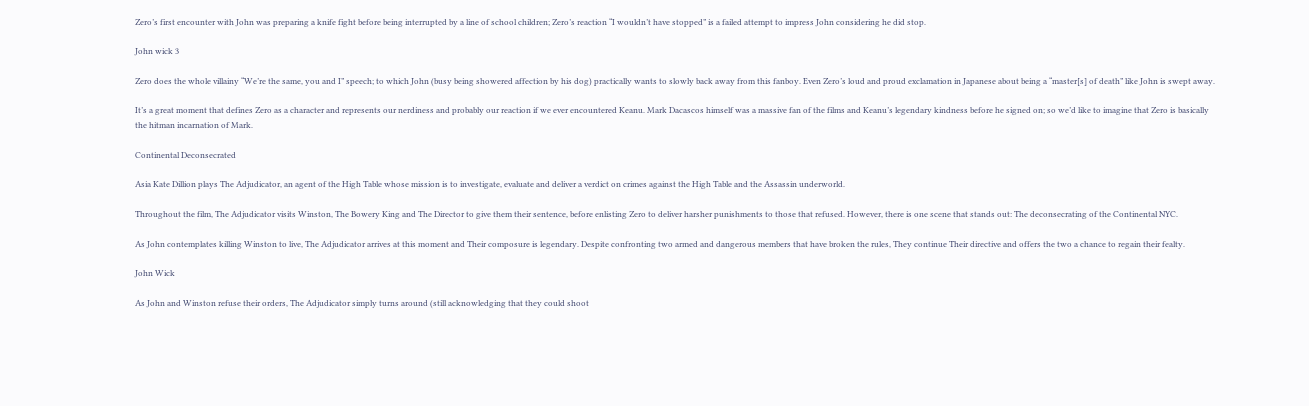Zero’s first encounter with John was preparing a knife fight before being interrupted by a line of school children; Zero’s reaction “I wouldn’t have stopped” is a failed attempt to impress John considering he did stop.

John wick 3

Zero does the whole villainy “We’re the same, you and I” speech; to which John (busy being showered affection by his dog) practically wants to slowly back away from this fanboy. Even Zero’s loud and proud exclamation in Japanese about being a “master[s] of death” like John is swept away.

It’s a great moment that defines Zero as a character and represents our nerdiness and probably our reaction if we ever encountered Keanu. Mark Dacascos himself was a massive fan of the films and Keanu’s legendary kindness before he signed on; so we’d like to imagine that Zero is basically the hitman incarnation of Mark.

Continental Deconsecrated

Asia Kate Dillion plays The Adjudicator, an agent of the High Table whose mission is to investigate, evaluate and deliver a verdict on crimes against the High Table and the Assassin underworld.

Throughout the film, The Adjudicator visits Winston, The Bowery King and The Director to give them their sentence, before enlisting Zero to deliver harsher punishments to those that refused. However, there is one scene that stands out: The deconsecrating of the Continental NYC.

As John contemplates killing Winston to live, The Adjudicator arrives at this moment and Their composure is legendary. Despite confronting two armed and dangerous members that have broken the rules, They continue Their directive and offers the two a chance to regain their fealty.

John Wick

As John and Winston refuse their orders, The Adjudicator simply turns around (still acknowledging that they could shoot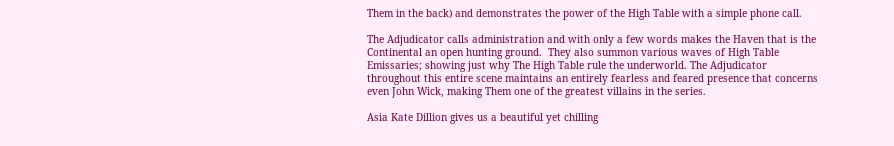Them in the back) and demonstrates the power of the High Table with a simple phone call.

The Adjudicator calls administration and with only a few words makes the Haven that is the Continental an open hunting ground.  They also summon various waves of High Table Emissaries; showing just why The High Table rule the underworld. The Adjudicator throughout this entire scene maintains an entirely fearless and feared presence that concerns even John Wick, making Them one of the greatest villains in the series.

Asia Kate Dillion gives us a beautiful yet chilling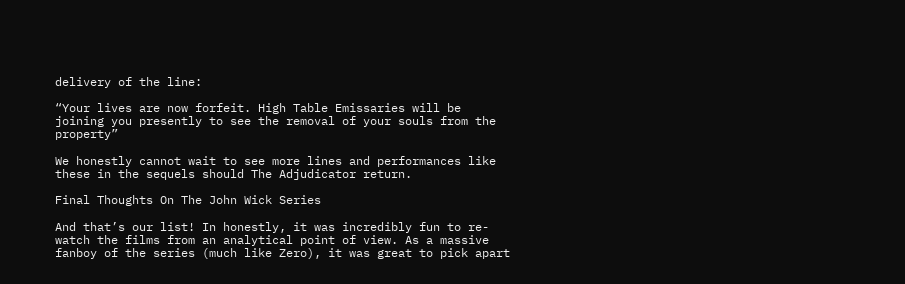delivery of the line:

“Your lives are now forfeit. High Table Emissaries will be joining you presently to see the removal of your souls from the property”

We honestly cannot wait to see more lines and performances like these in the sequels should The Adjudicator return.

Final Thoughts On The John Wick Series

And that’s our list! In honestly, it was incredibly fun to re-watch the films from an analytical point of view. As a massive fanboy of the series (much like Zero), it was great to pick apart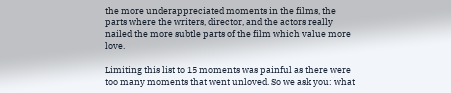the more underappreciated moments in the films, the parts where the writers, director, and the actors really nailed the more subtle parts of the film which value more love.

Limiting this list to 15 moments was painful as there were too many moments that went unloved. So we ask you: what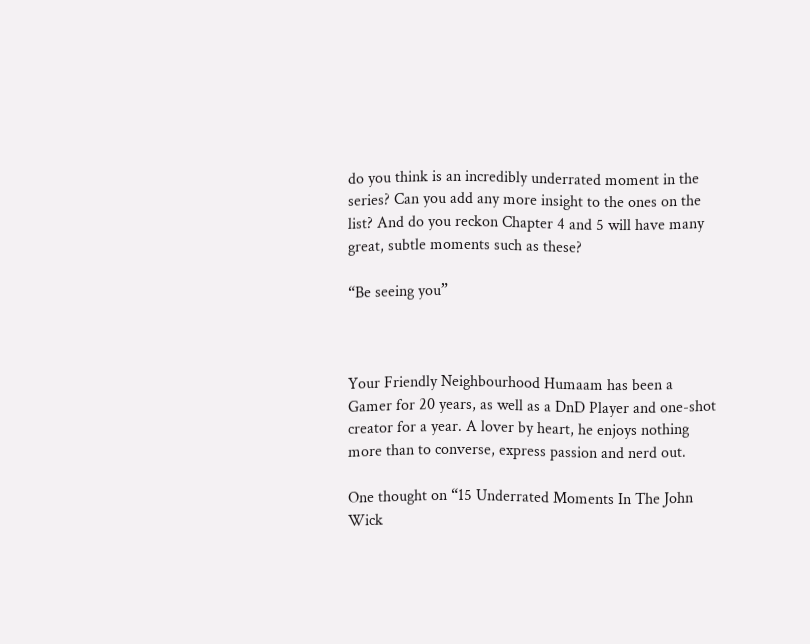do you think is an incredibly underrated moment in the series? Can you add any more insight to the ones on the list? And do you reckon Chapter 4 and 5 will have many great, subtle moments such as these?

“Be seeing you”



Your Friendly Neighbourhood Humaam has been a Gamer for 20 years, as well as a DnD Player and one-shot creator for a year. A lover by heart, he enjoys nothing more than to converse, express passion and nerd out.

One thought on “15 Underrated Moments In The John Wick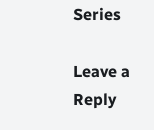Series

Leave a Reply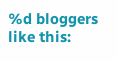%d bloggers like this: